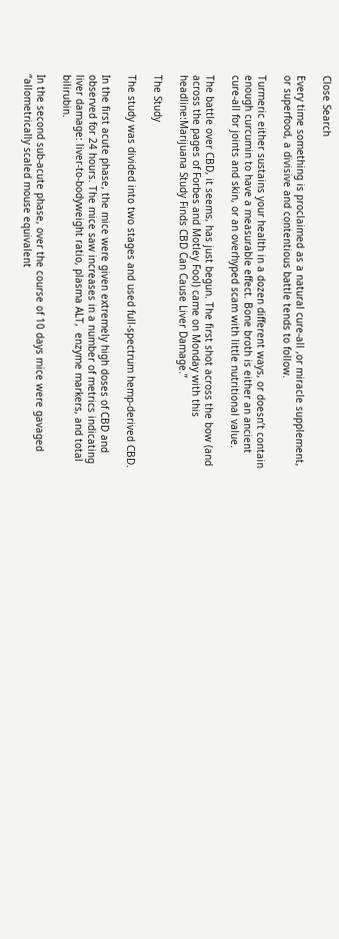Close Search

Every time something is proclaimed as a natural cure-all ,or miracle supplement, or superfood, a divisive and contentious battle tends to follow.

Turmeric either sustains your health in a dozen different ways, or doesn’t contain enough curcumin to have a measurable effect. Bone broth is either an ancient cure-all for joints and skin, or an overhyped scam with little nutritional value.

The battle over CBD, it seems, has just begun. The first shot across the bow (and across the pages of Forbes and Motley Fool) came on Monday with this headline:Marijuana Study Finds CBD Can Cause Liver Damage.”

The Study

The study was divided into two stages and used full-spectrum hemp-derived CBD.

In the first acute phase, the mice were given extremely high doses of CBD and observed for 24 hours. The mice saw increases in a number of metrics indicating liver damage: liver-to-bodyweight ratio, plasma ALT,  enzyme markers, and total bilirubin.

In the second sub-acute phase, over the course of 10 days mice were gavaged “allometrically scaled mouse equivalent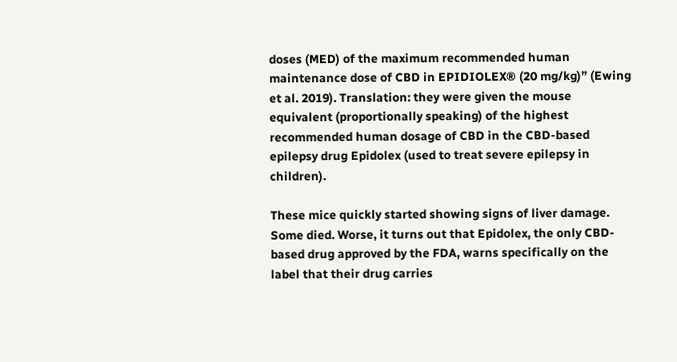doses (MED) of the maximum recommended human maintenance dose of CBD in EPIDIOLEX® (20 mg/kg)” (Ewing et al. 2019). Translation: they were given the mouse equivalent (proportionally speaking) of the highest recommended human dosage of CBD in the CBD-based epilepsy drug Epidolex (used to treat severe epilepsy in children).

These mice quickly started showing signs of liver damage. Some died. Worse, it turns out that Epidolex, the only CBD-based drug approved by the FDA, warns specifically on the label that their drug carries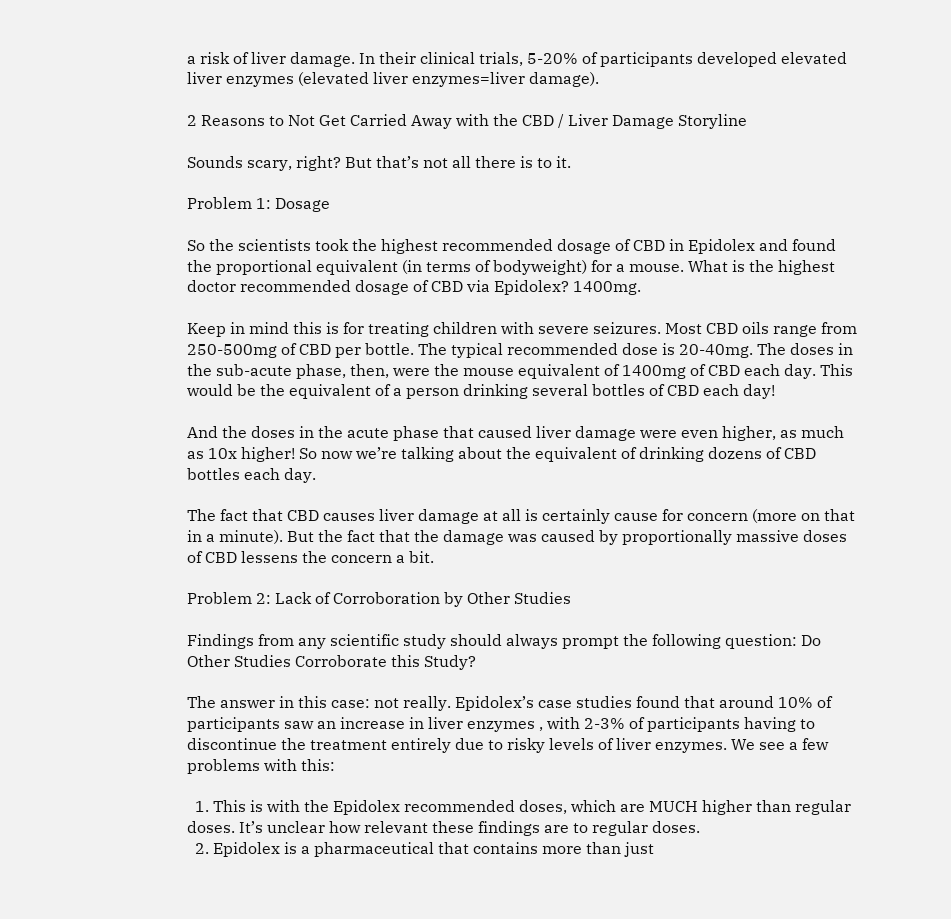a risk of liver damage. In their clinical trials, 5-20% of participants developed elevated liver enzymes (elevated liver enzymes=liver damage).

2 Reasons to Not Get Carried Away with the CBD / Liver Damage Storyline

Sounds scary, right? But that’s not all there is to it.

Problem 1: Dosage

So the scientists took the highest recommended dosage of CBD in Epidolex and found the proportional equivalent (in terms of bodyweight) for a mouse. What is the highest doctor recommended dosage of CBD via Epidolex? 1400mg.

Keep in mind this is for treating children with severe seizures. Most CBD oils range from 250-500mg of CBD per bottle. The typical recommended dose is 20-40mg. The doses in the sub-acute phase, then, were the mouse equivalent of 1400mg of CBD each day. This would be the equivalent of a person drinking several bottles of CBD each day!

And the doses in the acute phase that caused liver damage were even higher, as much as 10x higher! So now we’re talking about the equivalent of drinking dozens of CBD bottles each day.

The fact that CBD causes liver damage at all is certainly cause for concern (more on that in a minute). But the fact that the damage was caused by proportionally massive doses of CBD lessens the concern a bit.

Problem 2: Lack of Corroboration by Other Studies

Findings from any scientific study should always prompt the following question: Do Other Studies Corroborate this Study?

The answer in this case: not really. Epidolex’s case studies found that around 10% of participants saw an increase in liver enzymes , with 2-3% of participants having to discontinue the treatment entirely due to risky levels of liver enzymes. We see a few problems with this:

  1. This is with the Epidolex recommended doses, which are MUCH higher than regular doses. It’s unclear how relevant these findings are to regular doses.
  2. Epidolex is a pharmaceutical that contains more than just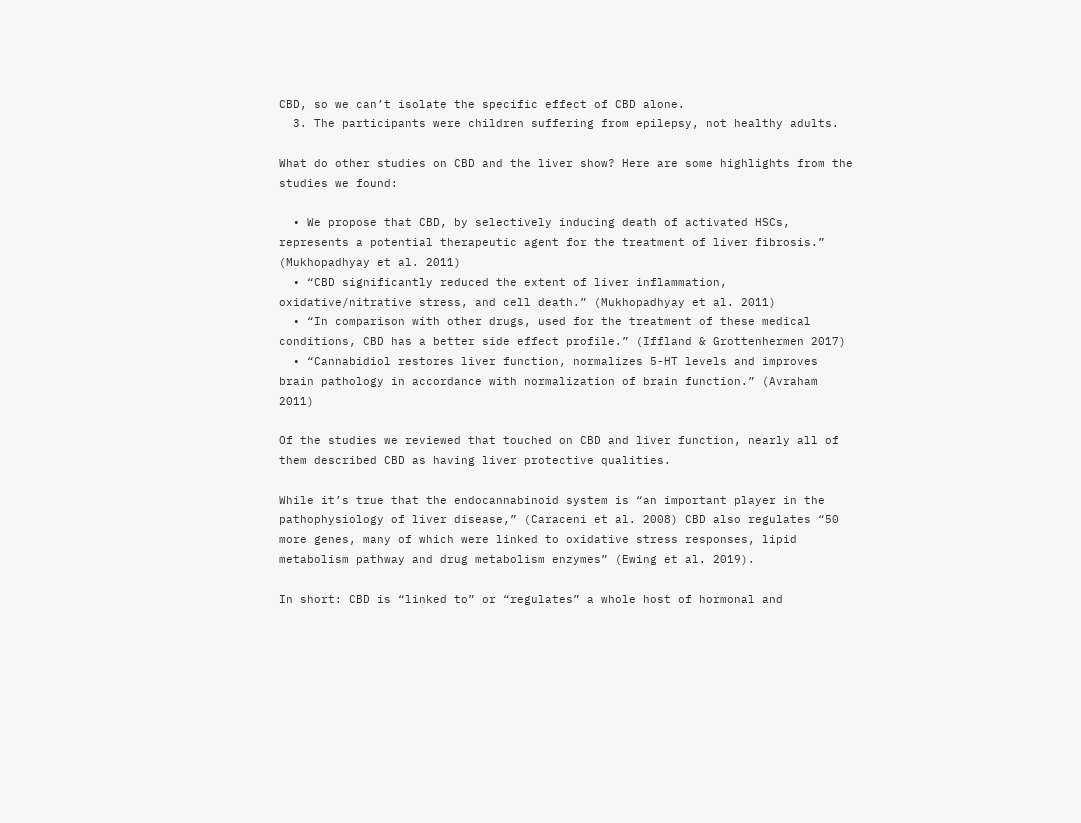CBD, so we can’t isolate the specific effect of CBD alone.
  3. The participants were children suffering from epilepsy, not healthy adults.

What do other studies on CBD and the liver show? Here are some highlights from the studies we found:

  • We propose that CBD, by selectively inducing death of activated HSCs, represents a potential therapeutic agent for the treatment of liver fibrosis.” (Mukhopadhyay et al. 2011)
  • “CBD significantly reduced the extent of liver inflammation, oxidative/nitrative stress, and cell death.” (Mukhopadhyay et al. 2011)
  • “In comparison with other drugs, used for the treatment of these medical conditions, CBD has a better side effect profile.” (Iffland & Grottenhermen 2017)
  • “Cannabidiol restores liver function, normalizes 5-HT levels and improves brain pathology in accordance with normalization of brain function.” (Avraham 2011)

Of the studies we reviewed that touched on CBD and liver function, nearly all of them described CBD as having liver protective qualities.

While it’s true that the endocannabinoid system is “an important player in the pathophysiology of liver disease,” (Caraceni et al. 2008) CBD also regulates “50 more genes, many of which were linked to oxidative stress responses, lipid metabolism pathway and drug metabolism enzymes” (Ewing et al. 2019).

In short: CBD is “linked to” or “regulates” a whole host of hormonal and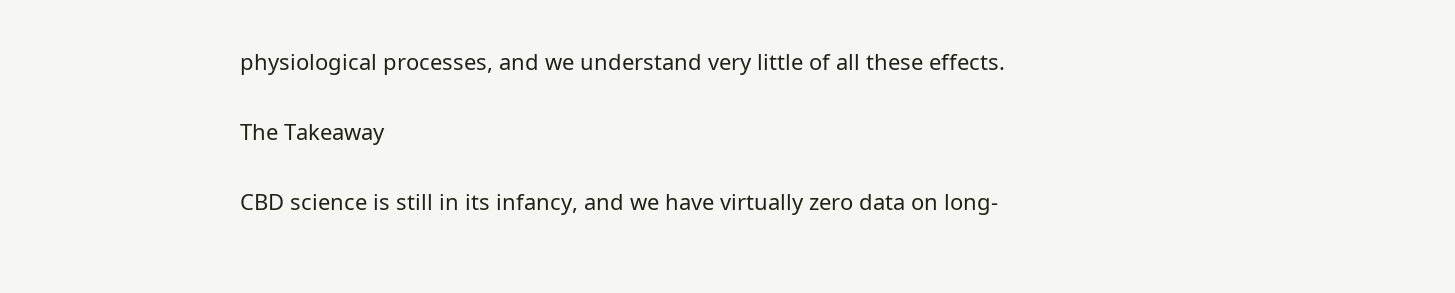physiological processes, and we understand very little of all these effects.

The Takeaway

CBD science is still in its infancy, and we have virtually zero data on long-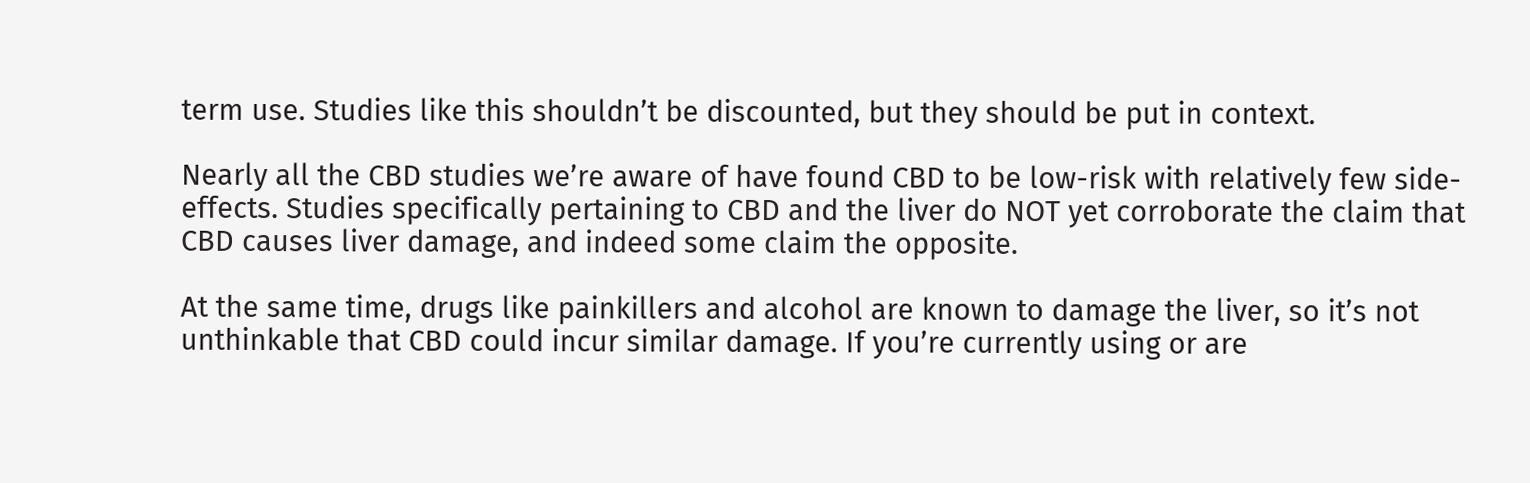term use. Studies like this shouldn’t be discounted, but they should be put in context.

Nearly all the CBD studies we’re aware of have found CBD to be low-risk with relatively few side-effects. Studies specifically pertaining to CBD and the liver do NOT yet corroborate the claim that CBD causes liver damage, and indeed some claim the opposite.

At the same time, drugs like painkillers and alcohol are known to damage the liver, so it’s not unthinkable that CBD could incur similar damage. If you’re currently using or are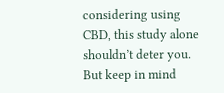considering using CBD, this study alone shouldn’t deter you. But keep in mind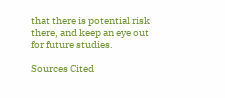that there is potential risk there, and keep an eye out for future studies.

Sources Cited